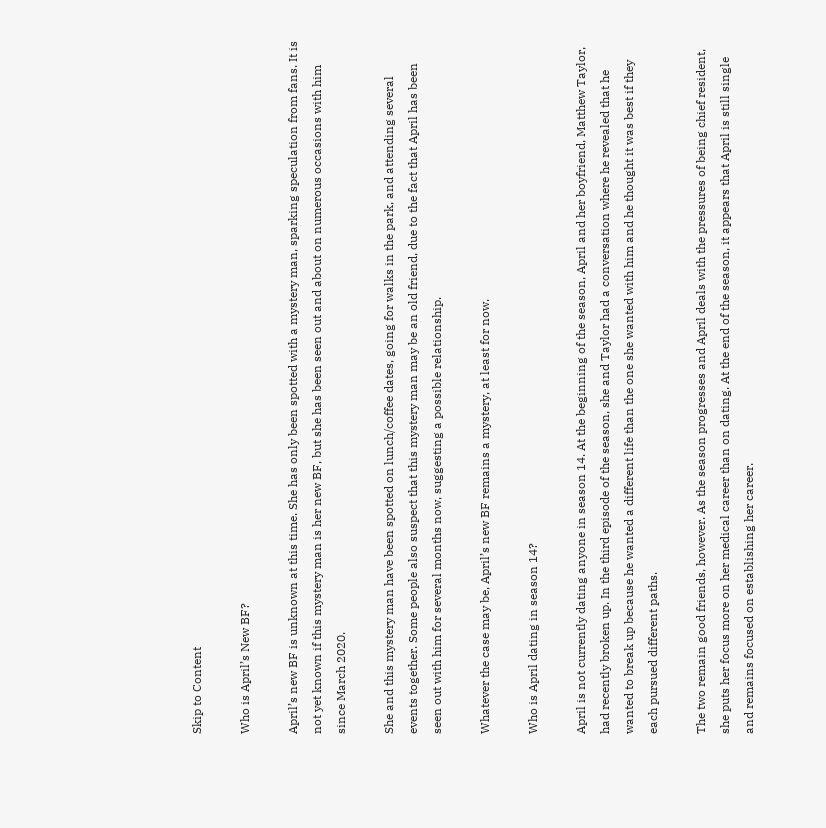Skip to Content

Who is April’s New BF?

April’s new BF is unknown at this time. She has only been spotted with a mystery man, sparking speculation from fans. It is not yet known if this mystery man is her new BF, but she has been seen out and about on numerous occasions with him since March 2020.

She and this mystery man have been spotted on lunch/coffee dates, going for walks in the park, and attending several events together. Some people also suspect that this mystery man may be an old friend, due to the fact that April has been seen out with him for several months now, suggesting a possible relationship.

Whatever the case may be, April’s new BF remains a mystery, at least for now.

Who is April dating in season 14?

April is not currently dating anyone in season 14. At the beginning of the season, April and her boyfriend, Matthew Taylor, had recently broken up. In the third episode of the season, she and Taylor had a conversation where he revealed that he wanted to break up because he wanted a different life than the one she wanted with him and he thought it was best if they each pursued different paths.

The two remain good friends, however. As the season progresses and April deals with the pressures of being chief resident, she puts her focus more on her medical career than on dating. At the end of the season, it appears that April is still single and remains focused on establishing her career.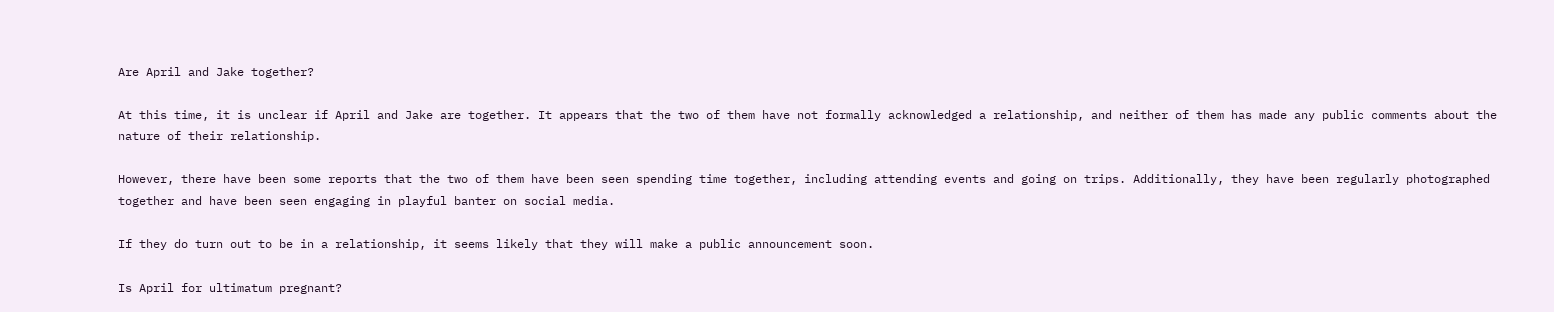Are April and Jake together?

At this time, it is unclear if April and Jake are together. It appears that the two of them have not formally acknowledged a relationship, and neither of them has made any public comments about the nature of their relationship.

However, there have been some reports that the two of them have been seen spending time together, including attending events and going on trips. Additionally, they have been regularly photographed together and have been seen engaging in playful banter on social media.

If they do turn out to be in a relationship, it seems likely that they will make a public announcement soon.

Is April for ultimatum pregnant?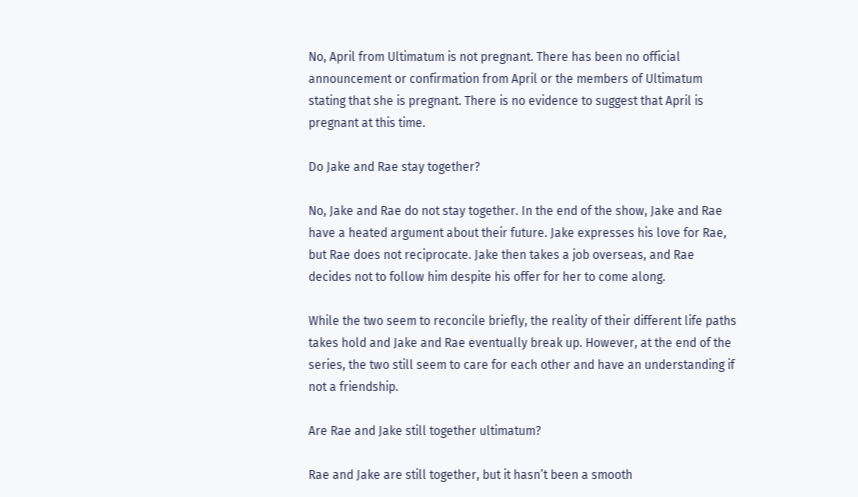No, April from Ultimatum is not pregnant. There has been no official announcement or confirmation from April or the members of Ultimatum stating that she is pregnant. There is no evidence to suggest that April is pregnant at this time.

Do Jake and Rae stay together?

No, Jake and Rae do not stay together. In the end of the show, Jake and Rae have a heated argument about their future. Jake expresses his love for Rae, but Rae does not reciprocate. Jake then takes a job overseas, and Rae decides not to follow him despite his offer for her to come along.

While the two seem to reconcile briefly, the reality of their different life paths takes hold and Jake and Rae eventually break up. However, at the end of the series, the two still seem to care for each other and have an understanding if not a friendship.

Are Rae and Jake still together ultimatum?

Rae and Jake are still together, but it hasn’t been a smooth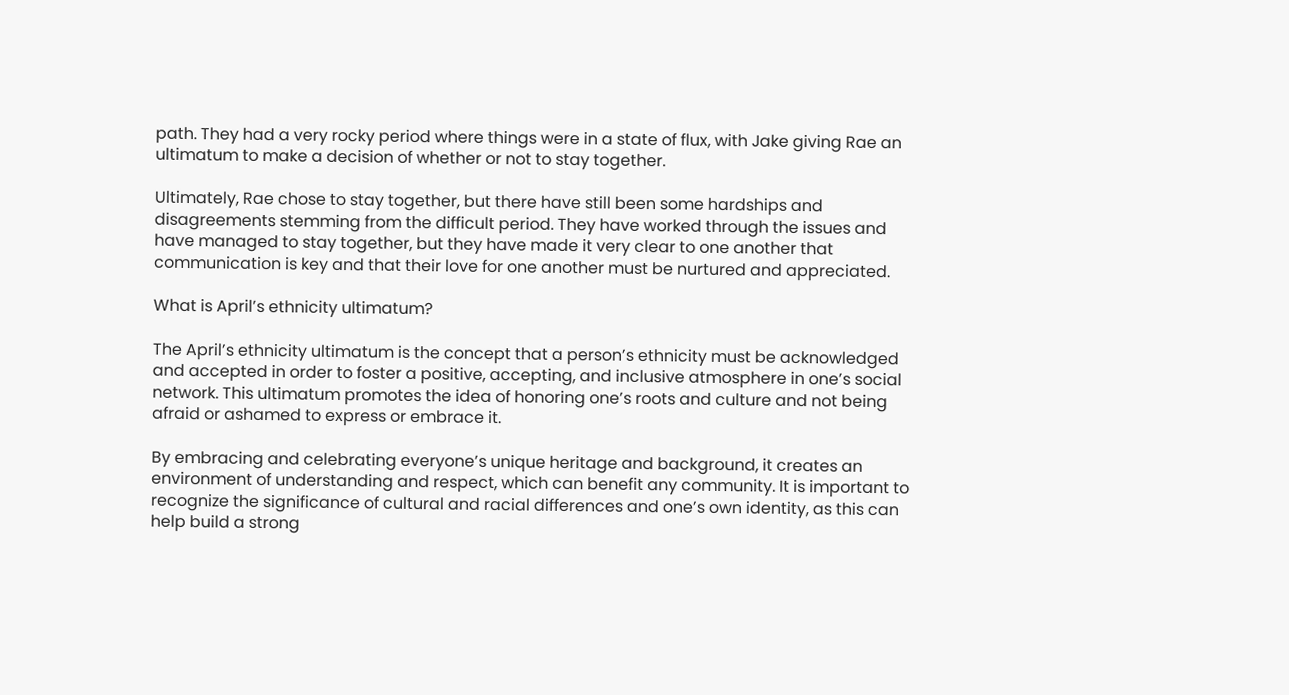path. They had a very rocky period where things were in a state of flux, with Jake giving Rae an ultimatum to make a decision of whether or not to stay together.

Ultimately, Rae chose to stay together, but there have still been some hardships and disagreements stemming from the difficult period. They have worked through the issues and have managed to stay together, but they have made it very clear to one another that communication is key and that their love for one another must be nurtured and appreciated.

What is April’s ethnicity ultimatum?

The April’s ethnicity ultimatum is the concept that a person’s ethnicity must be acknowledged and accepted in order to foster a positive, accepting, and inclusive atmosphere in one’s social network. This ultimatum promotes the idea of honoring one’s roots and culture and not being afraid or ashamed to express or embrace it.

By embracing and celebrating everyone’s unique heritage and background, it creates an environment of understanding and respect, which can benefit any community. It is important to recognize the significance of cultural and racial differences and one’s own identity, as this can help build a strong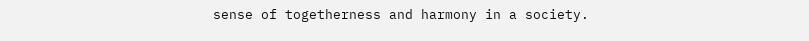sense of togetherness and harmony in a society.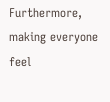Furthermore, making everyone feel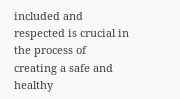included and respected is crucial in the process of creating a safe and healthy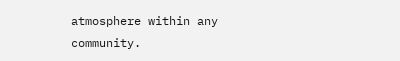atmosphere within any community.